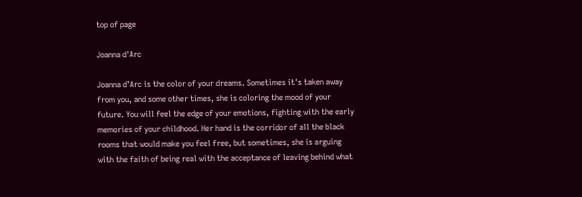top of page

Joanna d'Arc

Joanna d’Arc is the color of your dreams. Sometimes it's taken away from you, and some other times, she is coloring the mood of your future. You will feel the edge of your emotions, fighting with the early memories of your childhood. Her hand is the corridor of all the black rooms that would make you feel free, but sometimes, she is arguing with the faith of being real with the acceptance of leaving behind what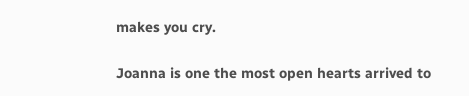makes you cry.

Joanna is one the most open hearts arrived to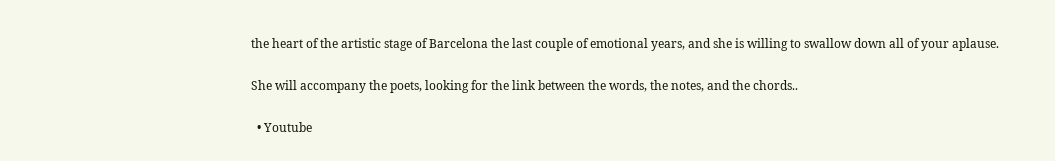the heart of the artistic stage of Barcelona the last couple of emotional years, and she is willing to swallow down all of your aplause.

She will accompany the poets, looking for the link between the words, the notes, and the chords..

  • Youtube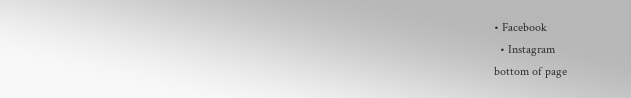• Facebook
  • Instagram
bottom of page